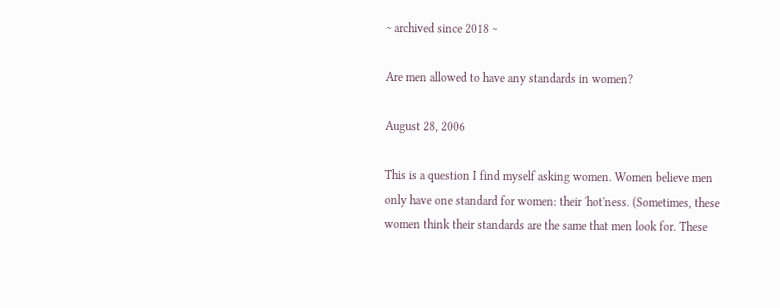~ archived since 2018 ~

Are men allowed to have any standards in women?

August 28, 2006

This is a question I find myself asking women. Women believe men only have one standard for women: their 'hot'ness. (Sometimes, these women think their standards are the same that men look for. These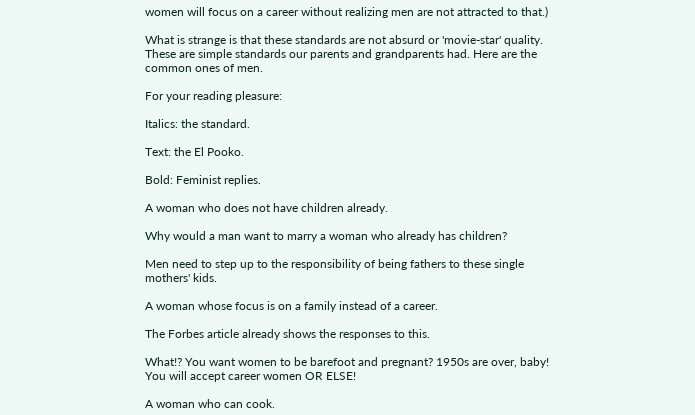women will focus on a career without realizing men are not attracted to that.)

What is strange is that these standards are not absurd or 'movie-star' quality. These are simple standards our parents and grandparents had. Here are the common ones of men.

For your reading pleasure:

Italics: the standard.

Text: the El Pooko.

Bold: Feminist replies.

A woman who does not have children already.

Why would a man want to marry a woman who already has children?

Men need to step up to the responsibility of being fathers to these single mothers' kids.

A woman whose focus is on a family instead of a career.

The Forbes article already shows the responses to this.

What!? You want women to be barefoot and pregnant? 1950s are over, baby! You will accept career women OR ELSE!

A woman who can cook.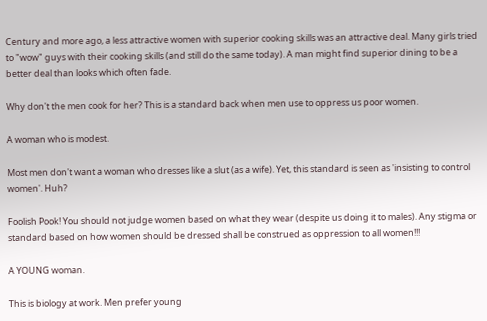Century and more ago, a less attractive women with superior cooking skills was an attractive deal. Many girls tried to "wow" guys with their cooking skills (and still do the same today). A man might find superior dining to be a better deal than looks which often fade.

Why don't the men cook for her? This is a standard back when men use to oppress us poor women.

A woman who is modest.

Most men don't want a woman who dresses like a slut (as a wife). Yet, this standard is seen as 'insisting to control women'. Huh?

Foolish Pook! You should not judge women based on what they wear (despite us doing it to males). Any stigma or standard based on how women should be dressed shall be construed as oppression to all women!!!

A YOUNG woman.

This is biology at work. Men prefer young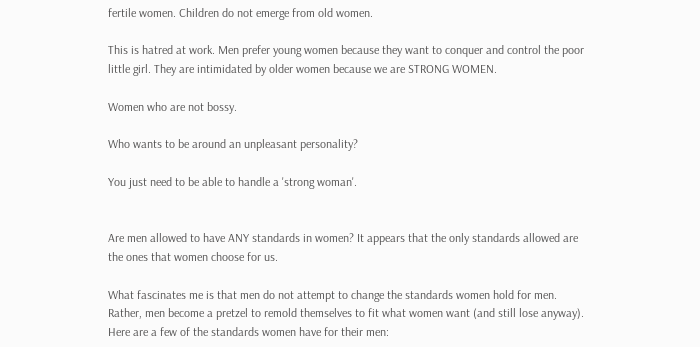fertile women. Children do not emerge from old women.

This is hatred at work. Men prefer young women because they want to conquer and control the poor little girl. They are intimidated by older women because we are STRONG WOMEN.

Women who are not bossy.

Who wants to be around an unpleasant personality?

You just need to be able to handle a 'strong woman'.


Are men allowed to have ANY standards in women? It appears that the only standards allowed are the ones that women choose for us.

What fascinates me is that men do not attempt to change the standards women hold for men. Rather, men become a pretzel to remold themselves to fit what women want (and still lose anyway). Here are a few of the standards women have for their men: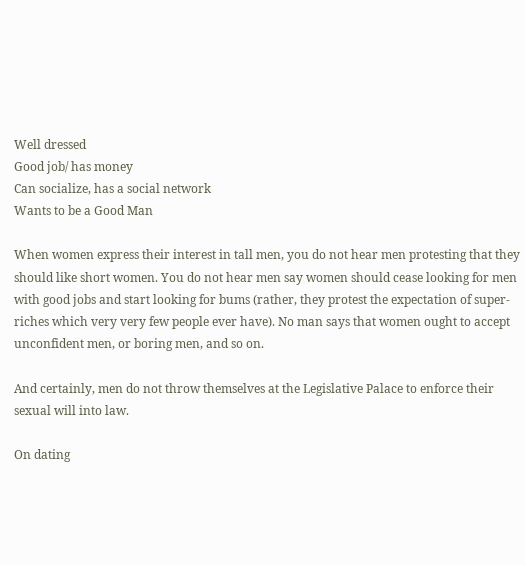Well dressed
Good job/ has money
Can socialize, has a social network
Wants to be a Good Man

When women express their interest in tall men, you do not hear men protesting that they should like short women. You do not hear men say women should cease looking for men with good jobs and start looking for bums (rather, they protest the expectation of super-riches which very very few people ever have). No man says that women ought to accept unconfident men, or boring men, and so on.

And certainly, men do not throw themselves at the Legislative Palace to enforce their sexual will into law.

On dating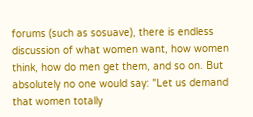forums (such as sosuave), there is endless discussion of what women want, how women think, how do men get them, and so on. But absolutely no one would say: "Let us demand that women totally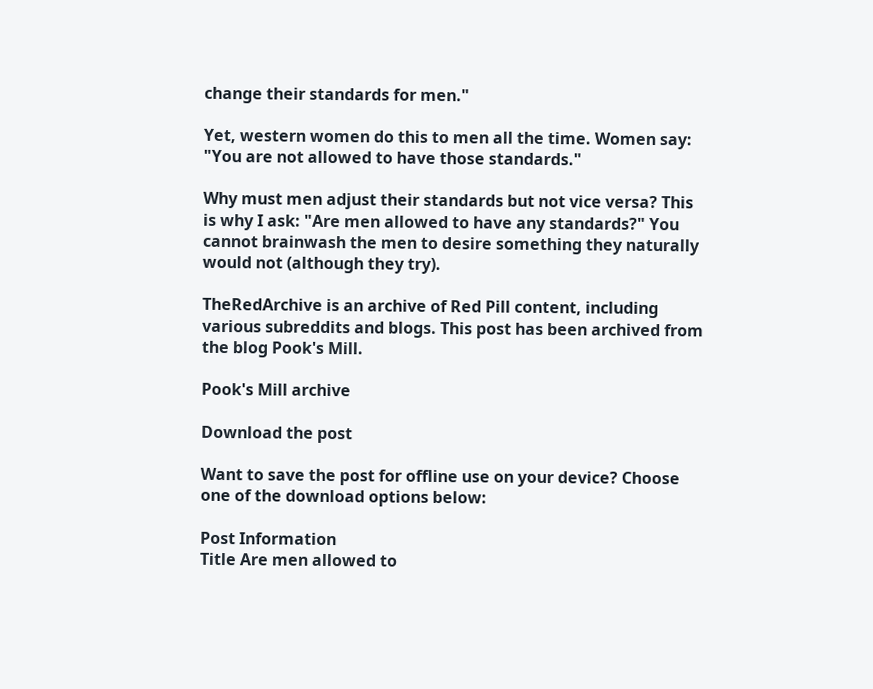change their standards for men."

Yet, western women do this to men all the time. Women say: "You are not allowed to have those standards."

Why must men adjust their standards but not vice versa? This is why I ask: "Are men allowed to have any standards?" You cannot brainwash the men to desire something they naturally would not (although they try).

TheRedArchive is an archive of Red Pill content, including various subreddits and blogs. This post has been archived from the blog Pook's Mill.

Pook's Mill archive

Download the post

Want to save the post for offline use on your device? Choose one of the download options below:

Post Information
Title Are men allowed to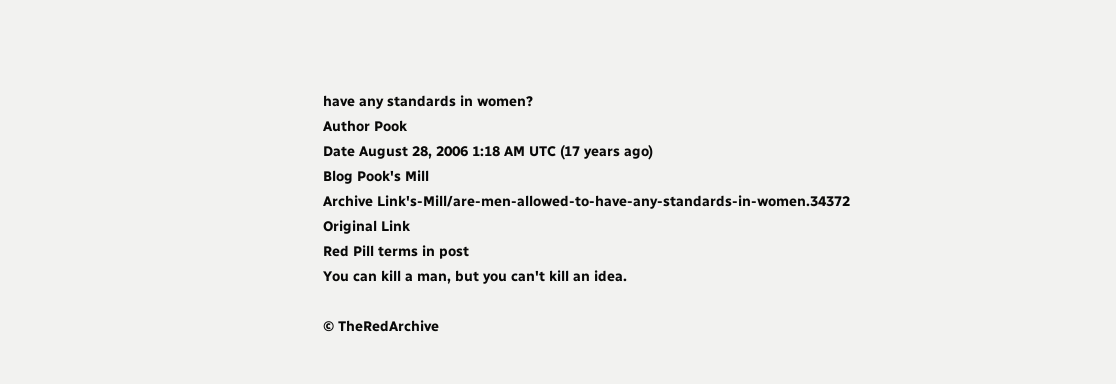have any standards in women?
Author Pook
Date August 28, 2006 1:18 AM UTC (17 years ago)
Blog Pook's Mill
Archive Link's-Mill/are-men-allowed-to-have-any-standards-in-women.34372
Original Link
Red Pill terms in post
You can kill a man, but you can't kill an idea.

© TheRedArchive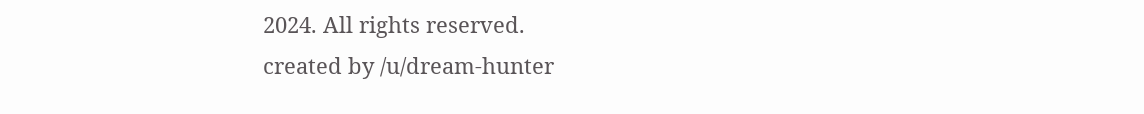2024. All rights reserved.
created by /u/dream-hunter